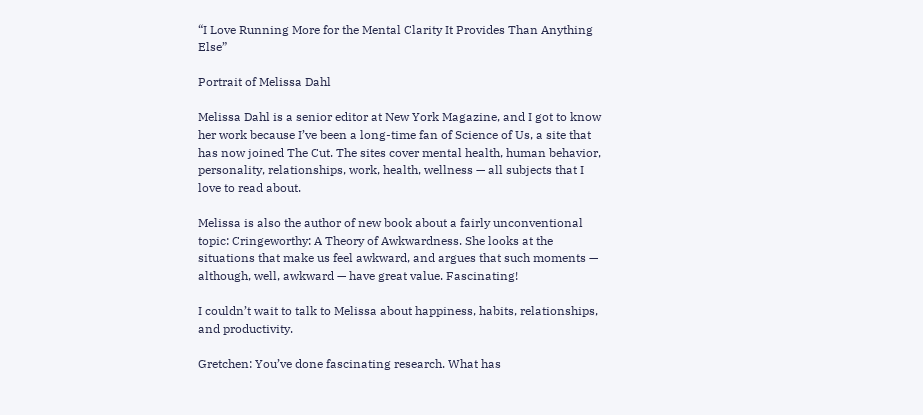“I Love Running More for the Mental Clarity It Provides Than Anything Else”

Portrait of Melissa Dahl

Melissa Dahl is a senior editor at New York Magazine, and I got to know her work because I’ve been a long-time fan of Science of Us, a site that has now joined The Cut. The sites cover mental health, human behavior, personality, relationships, work, health, wellness — all subjects that I love to read about.

Melissa is also the author of new book about a fairly unconventional topic: Cringeworthy: A Theory of Awkwardness. She looks at the situations that make us feel awkward, and argues that such moments — although, well, awkward — have great value. Fascinating!

I couldn’t wait to talk to Melissa about happiness, habits, relationships, and productivity.

Gretchen: You’ve done fascinating research. What has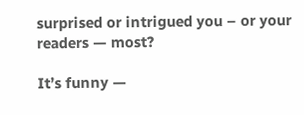surprised or intrigued you – or your readers — most?

It’s funny —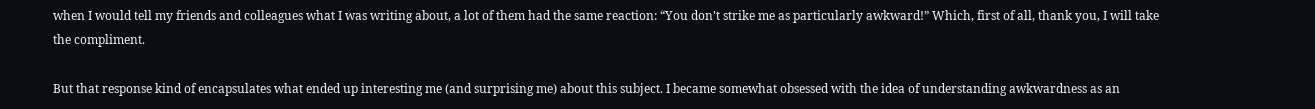when I would tell my friends and colleagues what I was writing about, a lot of them had the same reaction: “You don’t strike me as particularly awkward!” Which, first of all, thank you, I will take the compliment.

But that response kind of encapsulates what ended up interesting me (and surprising me) about this subject. I became somewhat obsessed with the idea of understanding awkwardness as an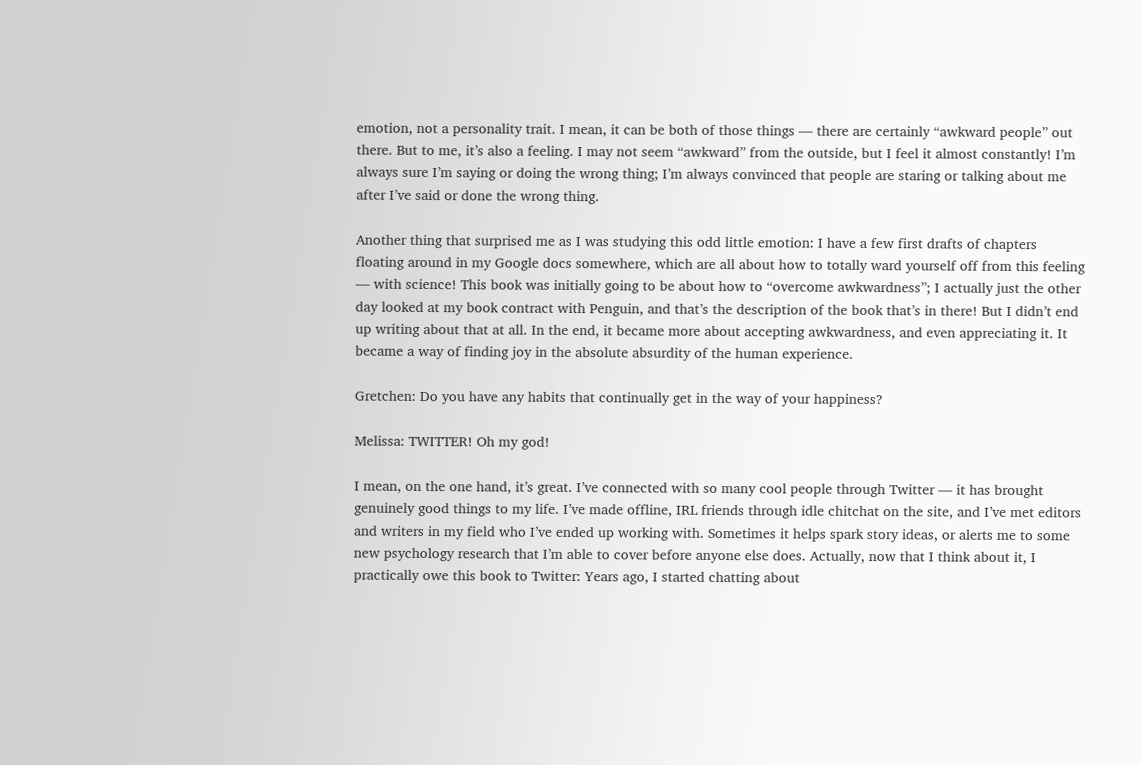emotion, not a personality trait. I mean, it can be both of those things — there are certainly “awkward people” out there. But to me, it’s also a feeling. I may not seem “awkward” from the outside, but I feel it almost constantly! I’m always sure I’m saying or doing the wrong thing; I’m always convinced that people are staring or talking about me after I’ve said or done the wrong thing.

Another thing that surprised me as I was studying this odd little emotion: I have a few first drafts of chapters floating around in my Google docs somewhere, which are all about how to totally ward yourself off from this feeling — with science! This book was initially going to be about how to “overcome awkwardness”; I actually just the other day looked at my book contract with Penguin, and that’s the description of the book that’s in there! But I didn’t end up writing about that at all. In the end, it became more about accepting awkwardness, and even appreciating it. It became a way of finding joy in the absolute absurdity of the human experience.

Gretchen: Do you have any habits that continually get in the way of your happiness?

Melissa: TWITTER! Oh my god!

I mean, on the one hand, it’s great. I’ve connected with so many cool people through Twitter — it has brought genuinely good things to my life. I’ve made offline, IRL friends through idle chitchat on the site, and I’ve met editors and writers in my field who I’ve ended up working with. Sometimes it helps spark story ideas, or alerts me to some new psychology research that I’m able to cover before anyone else does. Actually, now that I think about it, I practically owe this book to Twitter: Years ago, I started chatting about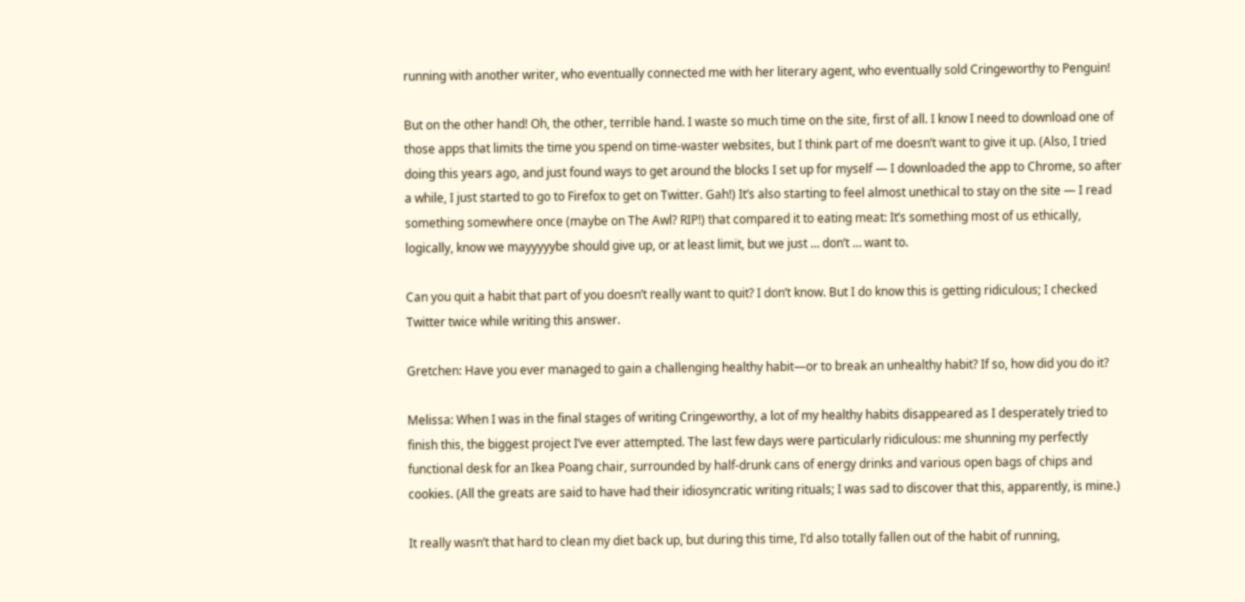running with another writer, who eventually connected me with her literary agent, who eventually sold Cringeworthy to Penguin!

But on the other hand! Oh, the other, terrible hand. I waste so much time on the site, first of all. I know I need to download one of those apps that limits the time you spend on time-waster websites, but I think part of me doesn’t want to give it up. (Also, I tried doing this years ago, and just found ways to get around the blocks I set up for myself — I downloaded the app to Chrome, so after a while, I just started to go to Firefox to get on Twitter. Gah!) It’s also starting to feel almost unethical to stay on the site — I read something somewhere once (maybe on The Awl? RIP!) that compared it to eating meat: It’s something most of us ethically, logically, know we mayyyyybe should give up, or at least limit, but we just … don’t … want to.

Can you quit a habit that part of you doesn’t really want to quit? I don’t know. But I do know this is getting ridiculous; I checked Twitter twice while writing this answer.

Gretchen: Have you ever managed to gain a challenging healthy habit—or to break an unhealthy habit? If so, how did you do it?

Melissa: When I was in the final stages of writing Cringeworthy, a lot of my healthy habits disappeared as I desperately tried to finish this, the biggest project I’ve ever attempted. The last few days were particularly ridiculous: me shunning my perfectly functional desk for an Ikea Poang chair, surrounded by half-drunk cans of energy drinks and various open bags of chips and cookies. (All the greats are said to have had their idiosyncratic writing rituals; I was sad to discover that this, apparently, is mine.)

It really wasn’t that hard to clean my diet back up, but during this time, I’d also totally fallen out of the habit of running,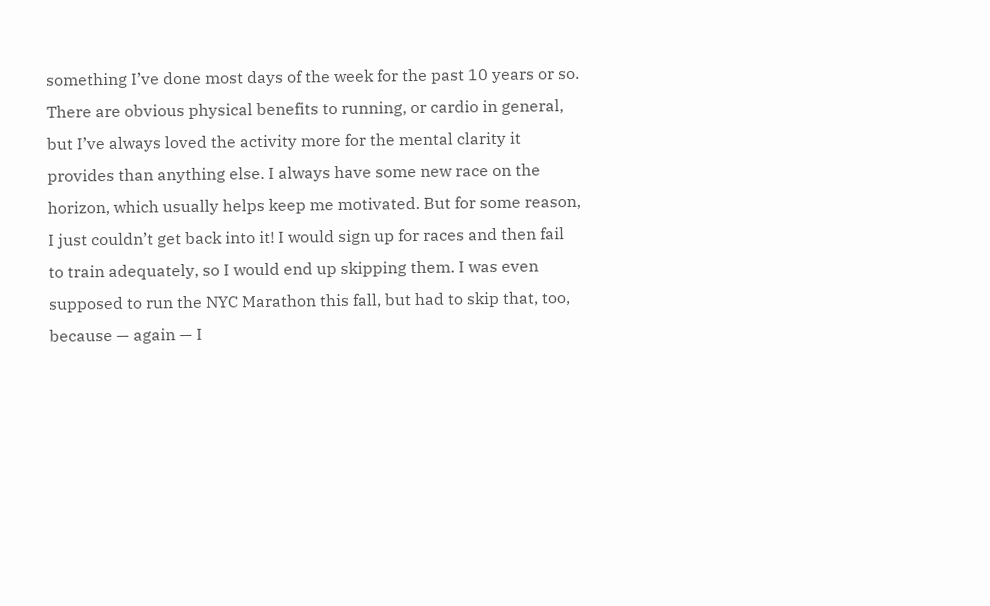something I’ve done most days of the week for the past 10 years or so. There are obvious physical benefits to running, or cardio in general, but I’ve always loved the activity more for the mental clarity it provides than anything else. I always have some new race on the horizon, which usually helps keep me motivated. But for some reason, I just couldn’t get back into it! I would sign up for races and then fail to train adequately, so I would end up skipping them. I was even supposed to run the NYC Marathon this fall, but had to skip that, too, because — again — I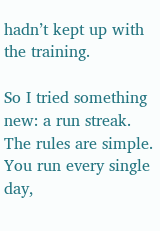hadn’t kept up with the training.

So I tried something new: a run streak. The rules are simple. You run every single day,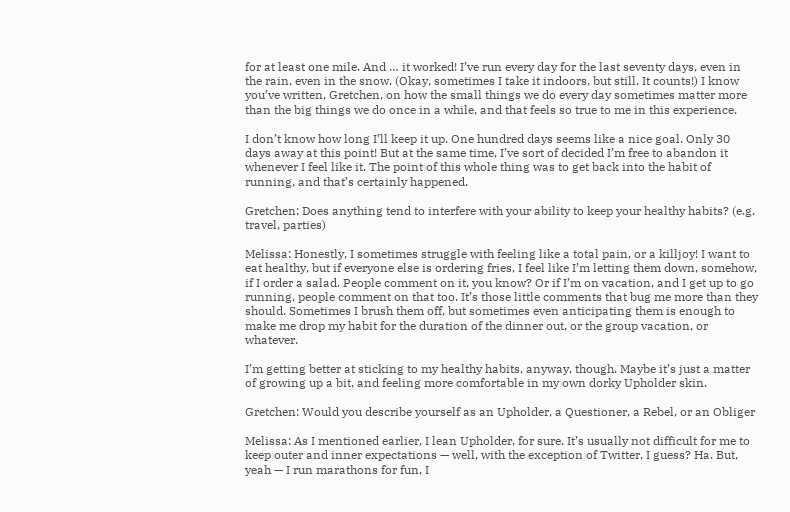for at least one mile. And … it worked! I’ve run every day for the last seventy days, even in the rain, even in the snow. (Okay, sometimes I take it indoors, but still. It counts!) I know you’ve written, Gretchen, on how the small things we do every day sometimes matter more than the big things we do once in a while, and that feels so true to me in this experience.

I don’t know how long I’ll keep it up. One hundred days seems like a nice goal. Only 30 days away at this point! But at the same time, I’ve sort of decided I’m free to abandon it whenever I feel like it. The point of this whole thing was to get back into the habit of running, and that’s certainly happened.

Gretchen: Does anything tend to interfere with your ability to keep your healthy habits? (e.g. travel, parties)

Melissa: Honestly, I sometimes struggle with feeling like a total pain, or a killjoy! I want to eat healthy, but if everyone else is ordering fries, I feel like I’m letting them down, somehow, if I order a salad. People comment on it, you know? Or if I’m on vacation, and I get up to go running, people comment on that too. It’s those little comments that bug me more than they should. Sometimes I brush them off, but sometimes even anticipating them is enough to make me drop my habit for the duration of the dinner out, or the group vacation, or whatever.

I’m getting better at sticking to my healthy habits, anyway, though. Maybe it’s just a matter of growing up a bit, and feeling more comfortable in my own dorky Upholder skin.

Gretchen: Would you describe yourself as an Upholder, a Questioner, a Rebel, or an Obliger

Melissa: As I mentioned earlier, I lean Upholder, for sure. It’s usually not difficult for me to keep outer and inner expectations — well, with the exception of Twitter, I guess? Ha. But, yeah — I run marathons for fun, I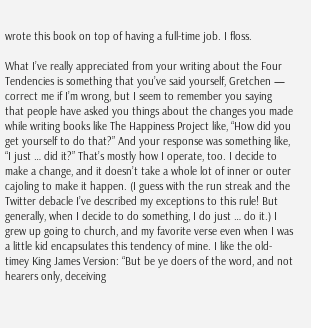wrote this book on top of having a full-time job. I floss.

What I’ve really appreciated from your writing about the Four Tendencies is something that you’ve said yourself, Gretchen — correct me if I’m wrong, but I seem to remember you saying that people have asked you things about the changes you made while writing books like The Happiness Project like, “How did you get yourself to do that?” And your response was something like, “I just … did it?” That’s mostly how I operate, too. I decide to make a change, and it doesn’t take a whole lot of inner or outer cajoling to make it happen. (I guess with the run streak and the Twitter debacle I’ve described my exceptions to this rule! But generally, when I decide to do something, I do just … do it.) I grew up going to church, and my favorite verse even when I was a little kid encapsulates this tendency of mine. I like the old-timey King James Version: “But be ye doers of the word, and not hearers only, deceiving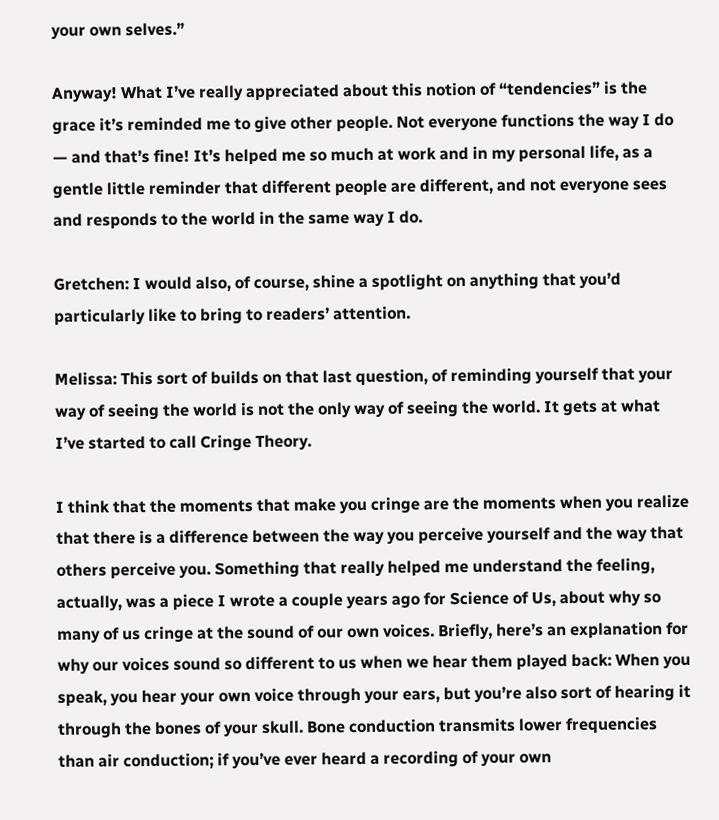your own selves.”

Anyway! What I’ve really appreciated about this notion of “tendencies” is the grace it’s reminded me to give other people. Not everyone functions the way I do — and that’s fine! It’s helped me so much at work and in my personal life, as a gentle little reminder that different people are different, and not everyone sees and responds to the world in the same way I do.

Gretchen: I would also, of course, shine a spotlight on anything that you’d particularly like to bring to readers’ attention.

Melissa: This sort of builds on that last question, of reminding yourself that your way of seeing the world is not the only way of seeing the world. It gets at what I’ve started to call Cringe Theory.

I think that the moments that make you cringe are the moments when you realize that there is a difference between the way you perceive yourself and the way that others perceive you. Something that really helped me understand the feeling, actually, was a piece I wrote a couple years ago for Science of Us, about why so many of us cringe at the sound of our own voices. Briefly, here’s an explanation for why our voices sound so different to us when we hear them played back: When you speak, you hear your own voice through your ears, but you’re also sort of hearing it through the bones of your skull. Bone conduction transmits lower frequencies than air conduction; if you’ve ever heard a recording of your own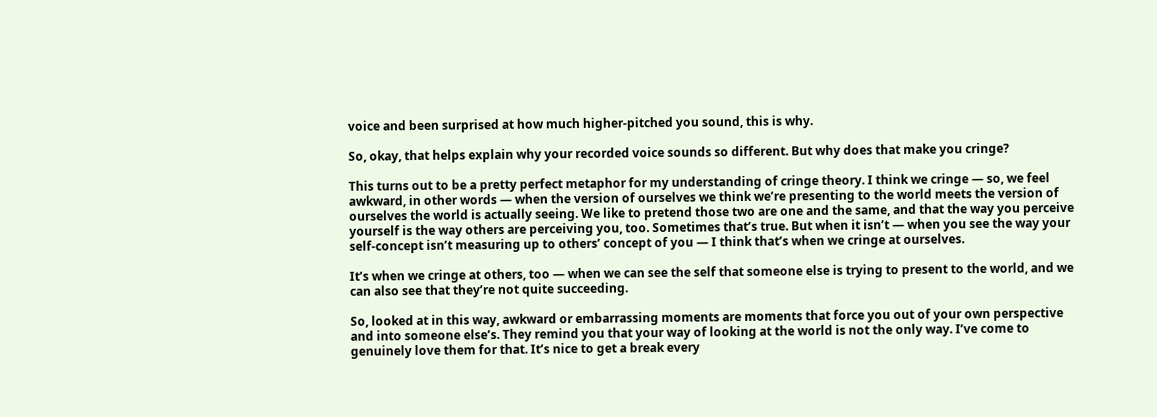voice and been surprised at how much higher-pitched you sound, this is why.

So, okay, that helps explain why your recorded voice sounds so different. But why does that make you cringe?

This turns out to be a pretty perfect metaphor for my understanding of cringe theory. I think we cringe — so, we feel awkward, in other words — when the version of ourselves we think we’re presenting to the world meets the version of ourselves the world is actually seeing. We like to pretend those two are one and the same, and that the way you perceive yourself is the way others are perceiving you, too. Sometimes that’s true. But when it isn’t — when you see the way your self-concept isn’t measuring up to others’ concept of you — I think that’s when we cringe at ourselves.

It’s when we cringe at others, too — when we can see the self that someone else is trying to present to the world, and we can also see that they’re not quite succeeding.

So, looked at in this way, awkward or embarrassing moments are moments that force you out of your own perspective and into someone else’s. They remind you that your way of looking at the world is not the only way. I’ve come to genuinely love them for that. It’s nice to get a break every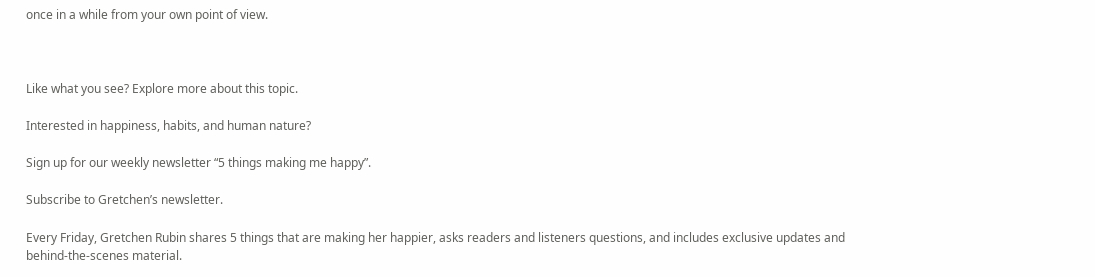once in a while from your own point of view.



Like what you see? Explore more about this topic.

Interested in happiness, habits, and human nature?

Sign up for our weekly newsletter “5 things making me happy”.

Subscribe to Gretchen’s newsletter.

Every Friday, Gretchen Rubin shares 5 things that are making her happier, asks readers and listeners questions, and includes exclusive updates and behind-the-scenes material.